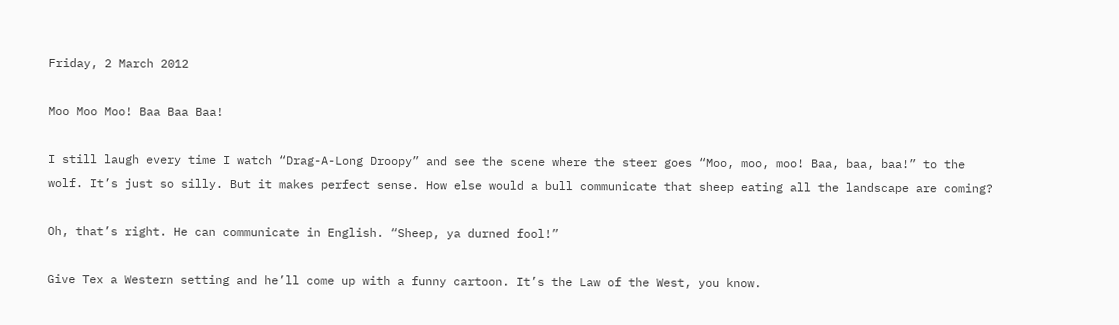Friday, 2 March 2012

Moo Moo Moo! Baa Baa Baa!

I still laugh every time I watch “Drag-A-Long Droopy” and see the scene where the steer goes “Moo, moo, moo! Baa, baa, baa!” to the wolf. It’s just so silly. But it makes perfect sense. How else would a bull communicate that sheep eating all the landscape are coming?

Oh, that’s right. He can communicate in English. “Sheep, ya durned fool!”

Give Tex a Western setting and he’ll come up with a funny cartoon. It’s the Law of the West, you know.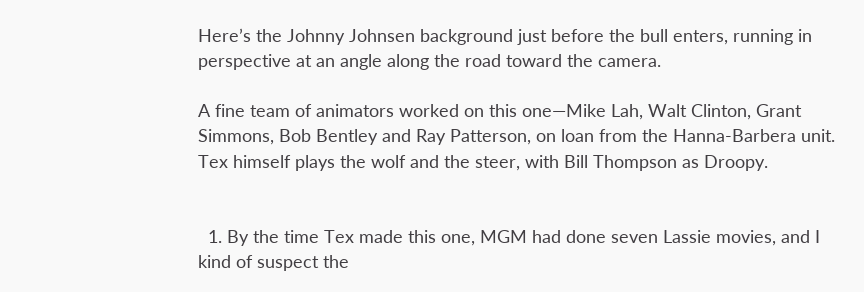Here’s the Johnny Johnsen background just before the bull enters, running in perspective at an angle along the road toward the camera.

A fine team of animators worked on this one—Mike Lah, Walt Clinton, Grant Simmons, Bob Bentley and Ray Patterson, on loan from the Hanna-Barbera unit. Tex himself plays the wolf and the steer, with Bill Thompson as Droopy.


  1. By the time Tex made this one, MGM had done seven Lassie movies, and I kind of suspect the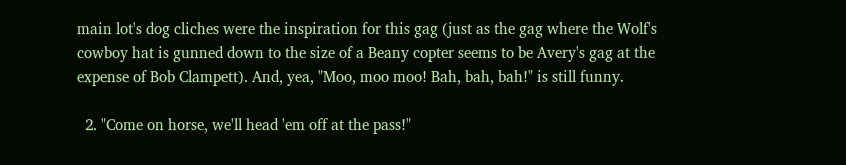main lot's dog cliches were the inspiration for this gag (just as the gag where the Wolf's cowboy hat is gunned down to the size of a Beany copter seems to be Avery's gag at the expense of Bob Clampett). And, yea, "Moo, moo moo! Bah, bah, bah!" is still funny.

  2. "Come on horse, we'll head 'em off at the pass!"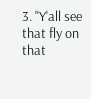3. "Y'all see that fly on that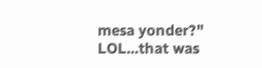mesa yonder?" LOL...that was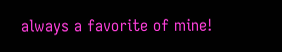always a favorite of mine!